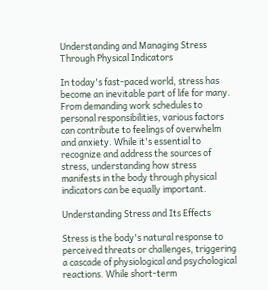Understanding and Managing Stress Through Physical Indicators

In today's fast-paced world, stress has become an inevitable part of life for many. From demanding work schedules to personal responsibilities, various factors can contribute to feelings of overwhelm and anxiety. While it's essential to recognize and address the sources of stress, understanding how stress manifests in the body through physical indicators can be equally important.

Understanding Stress and Its Effects

Stress is the body's natural response to perceived threats or challenges, triggering a cascade of physiological and psychological reactions. While short-term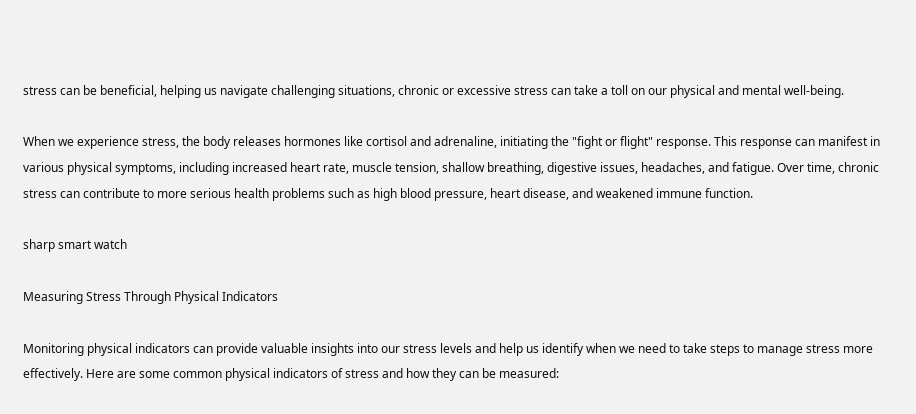stress can be beneficial, helping us navigate challenging situations, chronic or excessive stress can take a toll on our physical and mental well-being.

When we experience stress, the body releases hormones like cortisol and adrenaline, initiating the "fight or flight" response. This response can manifest in various physical symptoms, including increased heart rate, muscle tension, shallow breathing, digestive issues, headaches, and fatigue. Over time, chronic stress can contribute to more serious health problems such as high blood pressure, heart disease, and weakened immune function.

sharp smart watch

Measuring Stress Through Physical Indicators

Monitoring physical indicators can provide valuable insights into our stress levels and help us identify when we need to take steps to manage stress more effectively. Here are some common physical indicators of stress and how they can be measured: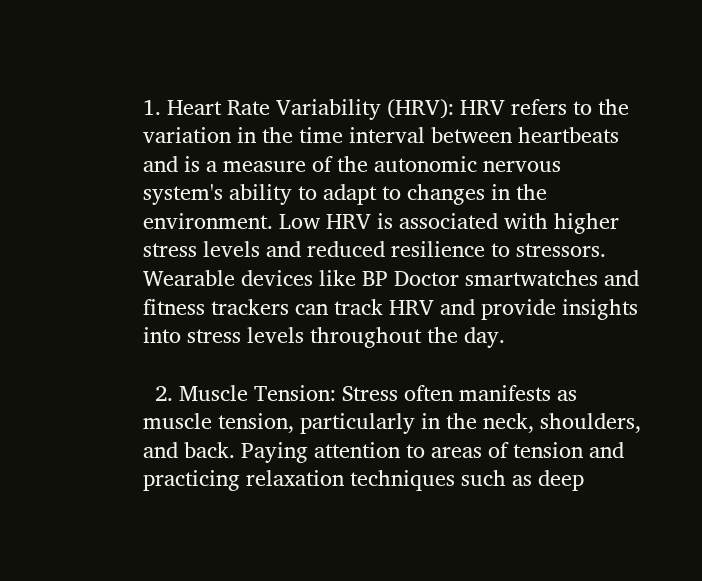1. Heart Rate Variability (HRV): HRV refers to the variation in the time interval between heartbeats and is a measure of the autonomic nervous system's ability to adapt to changes in the environment. Low HRV is associated with higher stress levels and reduced resilience to stressors. Wearable devices like BP Doctor smartwatches and fitness trackers can track HRV and provide insights into stress levels throughout the day.

  2. Muscle Tension: Stress often manifests as muscle tension, particularly in the neck, shoulders, and back. Paying attention to areas of tension and practicing relaxation techniques such as deep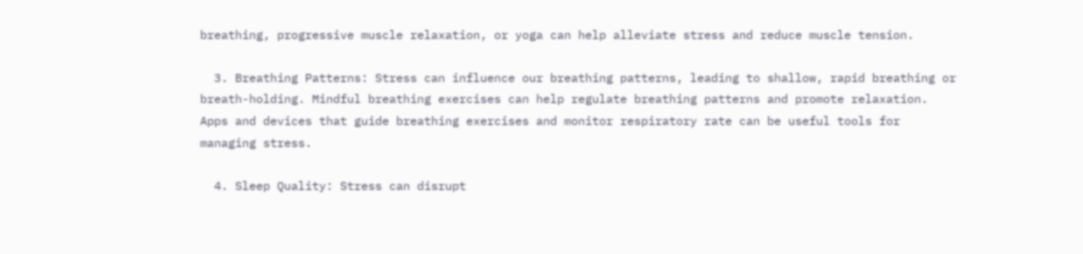breathing, progressive muscle relaxation, or yoga can help alleviate stress and reduce muscle tension.

  3. Breathing Patterns: Stress can influence our breathing patterns, leading to shallow, rapid breathing or breath-holding. Mindful breathing exercises can help regulate breathing patterns and promote relaxation. Apps and devices that guide breathing exercises and monitor respiratory rate can be useful tools for managing stress.

  4. Sleep Quality: Stress can disrupt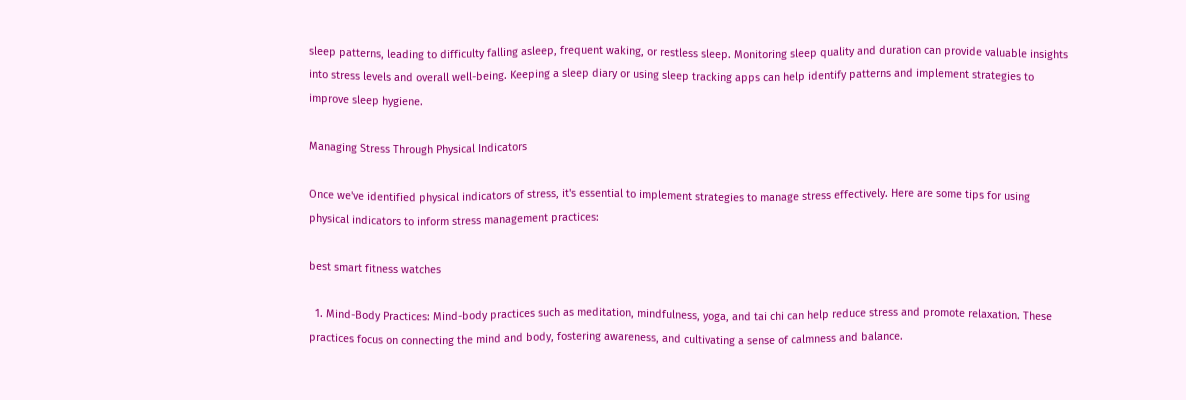sleep patterns, leading to difficulty falling asleep, frequent waking, or restless sleep. Monitoring sleep quality and duration can provide valuable insights into stress levels and overall well-being. Keeping a sleep diary or using sleep tracking apps can help identify patterns and implement strategies to improve sleep hygiene.

Managing Stress Through Physical Indicators

Once we've identified physical indicators of stress, it's essential to implement strategies to manage stress effectively. Here are some tips for using physical indicators to inform stress management practices:

best smart fitness watches

  1. Mind-Body Practices: Mind-body practices such as meditation, mindfulness, yoga, and tai chi can help reduce stress and promote relaxation. These practices focus on connecting the mind and body, fostering awareness, and cultivating a sense of calmness and balance.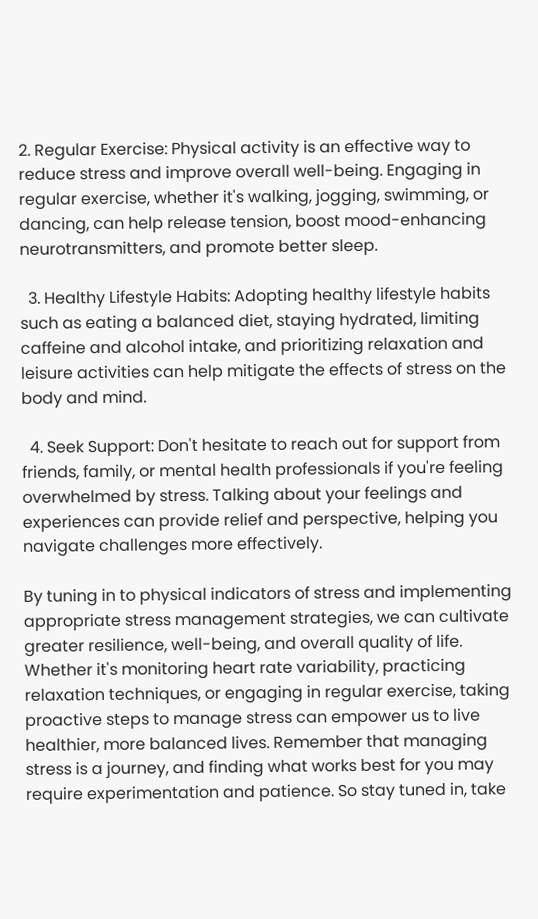2. Regular Exercise: Physical activity is an effective way to reduce stress and improve overall well-being. Engaging in regular exercise, whether it's walking, jogging, swimming, or dancing, can help release tension, boost mood-enhancing neurotransmitters, and promote better sleep.

  3. Healthy Lifestyle Habits: Adopting healthy lifestyle habits such as eating a balanced diet, staying hydrated, limiting caffeine and alcohol intake, and prioritizing relaxation and leisure activities can help mitigate the effects of stress on the body and mind.

  4. Seek Support: Don't hesitate to reach out for support from friends, family, or mental health professionals if you're feeling overwhelmed by stress. Talking about your feelings and experiences can provide relief and perspective, helping you navigate challenges more effectively.

By tuning in to physical indicators of stress and implementing appropriate stress management strategies, we can cultivate greater resilience, well-being, and overall quality of life. Whether it's monitoring heart rate variability, practicing relaxation techniques, or engaging in regular exercise, taking proactive steps to manage stress can empower us to live healthier, more balanced lives. Remember that managing stress is a journey, and finding what works best for you may require experimentation and patience. So stay tuned in, take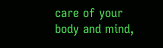care of your body and mind,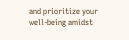and prioritize your well-being amidst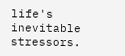life's inevitable stressors.